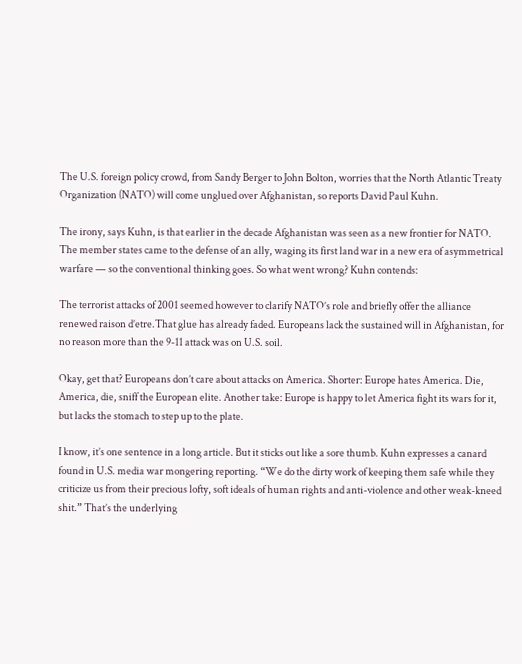The U.S. foreign policy crowd, from Sandy Berger to John Bolton, worries that the North Atlantic Treaty Organization (NATO) will come unglued over Afghanistan, so reports David Paul Kuhn.

The irony, says Kuhn, is that earlier in the decade Afghanistan was seen as a new frontier for NATO. The member states came to the defense of an ally, waging its first land war in a new era of asymmetrical warfare — so the conventional thinking goes. So what went wrong? Kuhn contends:

The terrorist attacks of 2001 seemed however to clarify NATO’s role and briefly offer the alliance renewed raison d’etre.That glue has already faded. Europeans lack the sustained will in Afghanistan, for no reason more than the 9-11 attack was on U.S. soil.

Okay, get that? Europeans don’t care about attacks on America. Shorter: Europe hates America. Die, America, die, sniff the European elite. Another take: Europe is happy to let America fight its wars for it, but lacks the stomach to step up to the plate.

I know, it’s one sentence in a long article. But it sticks out like a sore thumb. Kuhn expresses a canard found in U.S. media war mongering reporting. “We do the dirty work of keeping them safe while they criticize us from their precious lofty, soft ideals of human rights and anti-violence and other weak-kneed shit.” That’s the underlying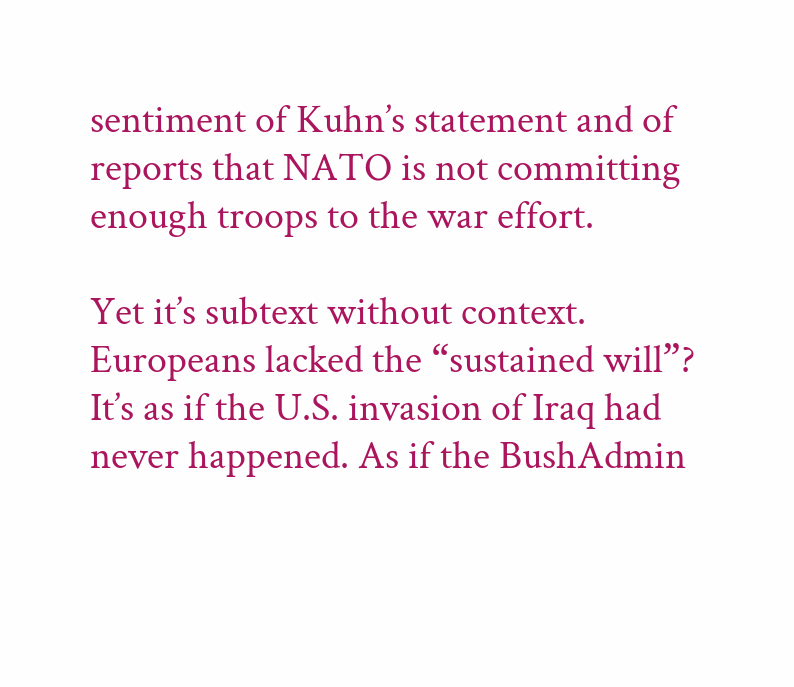sentiment of Kuhn’s statement and of reports that NATO is not committing enough troops to the war effort.

Yet it’s subtext without context. Europeans lacked the “sustained will”? It’s as if the U.S. invasion of Iraq had never happened. As if the BushAdmin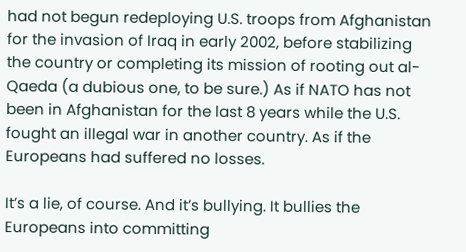had not begun redeploying U.S. troops from Afghanistan for the invasion of Iraq in early 2002, before stabilizing the country or completing its mission of rooting out al-Qaeda (a dubious one, to be sure.) As if NATO has not been in Afghanistan for the last 8 years while the U.S. fought an illegal war in another country. As if the Europeans had suffered no losses.

It’s a lie, of course. And it’s bullying. It bullies the Europeans into committing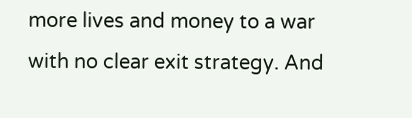more lives and money to a war with no clear exit strategy. And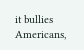it bullies Americans,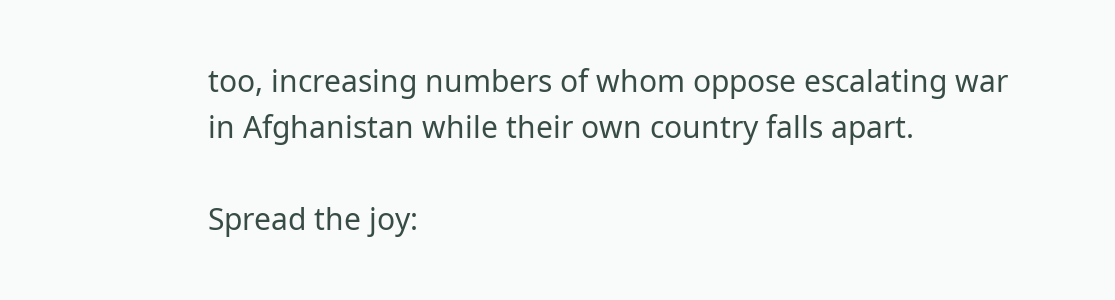too, increasing numbers of whom oppose escalating war in Afghanistan while their own country falls apart.

Spread the joy: